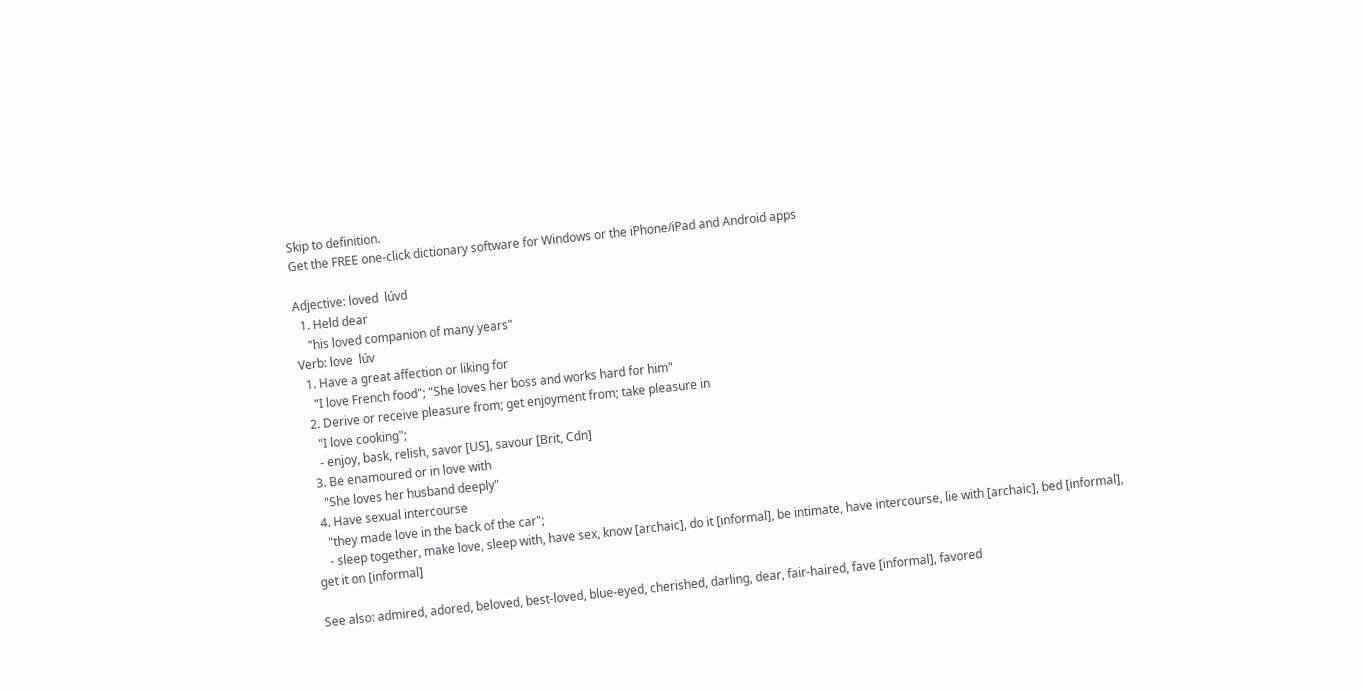Skip to definition.
Get the FREE one-click dictionary software for Windows or the iPhone/iPad and Android apps

Adjective: loved  lúvd
  1. Held dear
    "his loved companion of many years"
Verb: love  lúv
  1. Have a great affection or liking for
    "I love French food"; "She loves her boss and works hard for him"
  2. Derive or receive pleasure from; get enjoyment from; take pleasure in
    "I love cooking";
    - enjoy, bask, relish, savor [US], savour [Brit, Cdn]
  3. Be enamoured or in love with
    "She loves her husband deeply"
  4. Have sexual intercourse
    "they made love in the back of the car";
    - sleep together, make love, sleep with, have sex, know [archaic], do it [informal], be intimate, have intercourse, lie with [archaic], bed [informal], get it on [informal]

See also: admired, adored, beloved, best-loved, blue-eyed, cherished, darling, dear, fair-haired, fave [informal], favored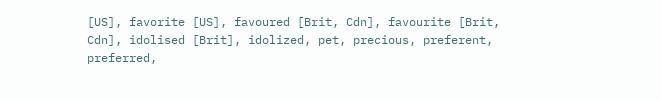[US], favorite [US], favoured [Brit, Cdn], favourite [Brit, Cdn], idolised [Brit], idolized, pet, precious, preferent, preferred,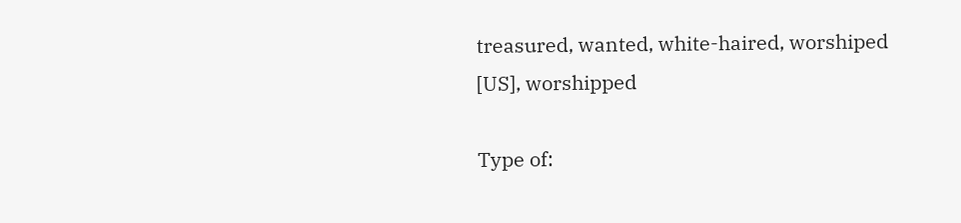treasured, wanted, white-haired, worshiped [US], worshipped

Type of: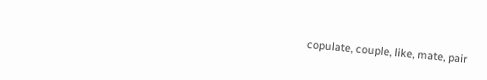copulate, couple, like, mate, pair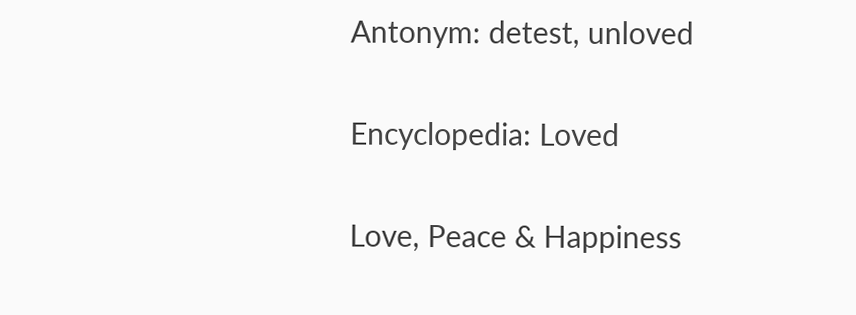Antonym: detest, unloved

Encyclopedia: Loved

Love, Peace & Happiness